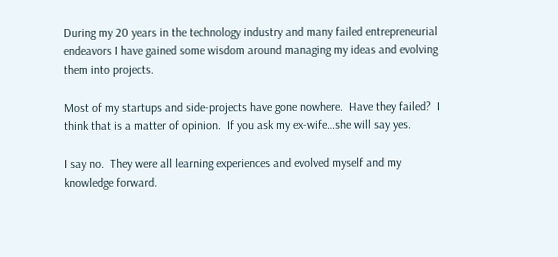During my 20 years in the technology industry and many failed entrepreneurial endeavors I have gained some wisdom around managing my ideas and evolving them into projects.

Most of my startups and side-projects have gone nowhere.  Have they failed?  I think that is a matter of opinion.  If you ask my ex-wife…she will say yes.

I say no.  They were all learning experiences and evolved myself and my knowledge forward.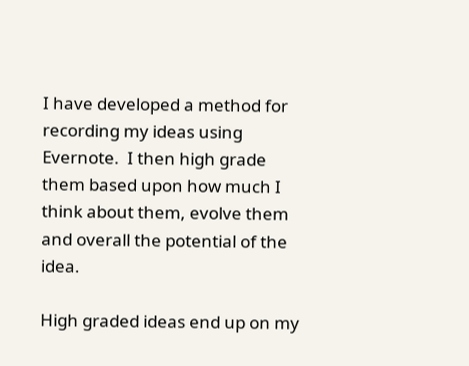I have developed a method for recording my ideas using Evernote.  I then high grade them based upon how much I think about them, evolve them and overall the potential of the idea.

High graded ideas end up on my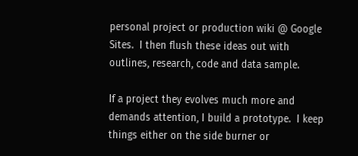personal project or production wiki @ Google Sites.  I then flush these ideas out with outlines, research, code and data sample.

If a project they evolves much more and demands attention, I build a prototype.  I keep things either on the side burner or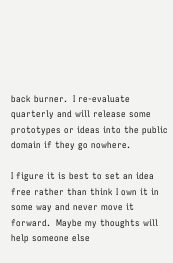back burner.  I re-evaluate quarterly and will release some prototypes or ideas into the public domain if they go nowhere.

I figure it is best to set an idea free rather than think I own it in some way and never move it forward.  Maybe my thoughts will help someone else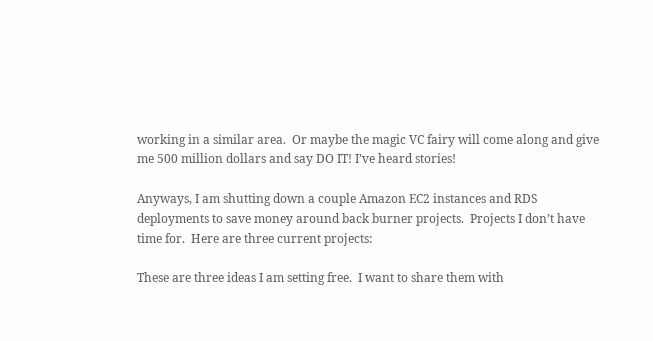working in a similar area.  Or maybe the magic VC fairy will come along and give me 500 million dollars and say DO IT! I’ve heard stories!

Anyways, I am shutting down a couple Amazon EC2 instances and RDS deployments to save money around back burner projects.  Projects I don’t have time for.  Here are three current projects:

These are three ideas I am setting free.  I want to share them with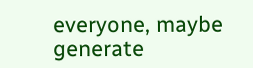everyone, maybe generate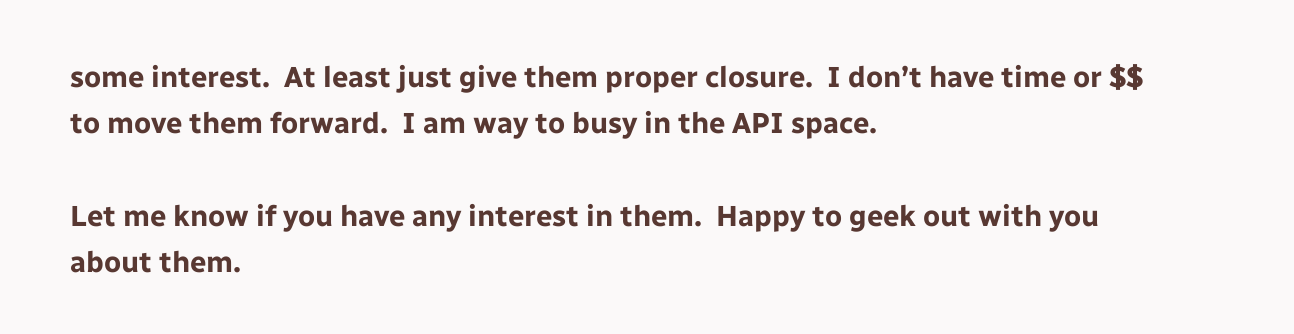some interest.  At least just give them proper closure.  I don’t have time or $$ to move them forward.  I am way to busy in the API space.

Let me know if you have any interest in them.  Happy to geek out with you about them.